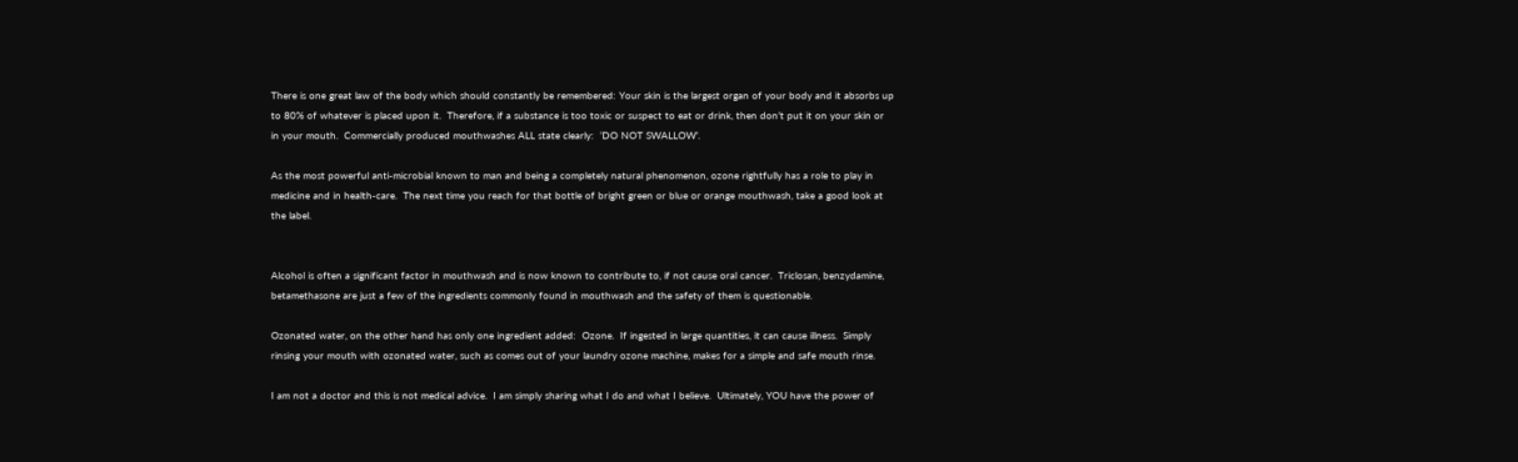There is one great law of the body which should constantly be remembered: Your skin is the largest organ of your body and it absorbs up to 80% of whatever is placed upon it.  Therefore, if a substance is too toxic or suspect to eat or drink, then don’t put it on your skin or in your mouth.  Commercially produced mouthwashes ALL state clearly:  ‘DO NOT SWALLOW’.

As the most powerful anti-microbial known to man and being a completely natural phenomenon, ozone rightfully has a role to play in medicine and in health-care.  The next time you reach for that bottle of bright green or blue or orange mouthwash, take a good look at the label.


Alcohol is often a significant factor in mouthwash and is now known to contribute to, if not cause oral cancer.  Triclosan, benzydamine, betamethasone are just a few of the ingredients commonly found in mouthwash and the safety of them is questionable.

Ozonated water, on the other hand has only one ingredient added:  Ozone.  If ingested in large quantities, it can cause illness.  Simply rinsing your mouth with ozonated water, such as comes out of your laundry ozone machine, makes for a simple and safe mouth rinse.

I am not a doctor and this is not medical advice.  I am simply sharing what I do and what I believe.  Ultimately, YOU have the power of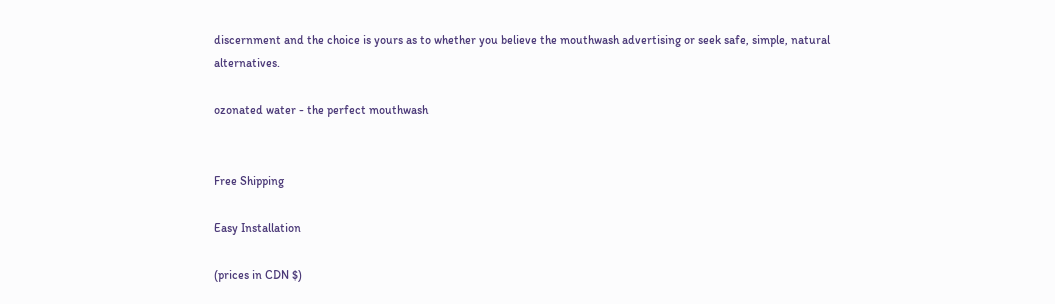discernment and the choice is yours as to whether you believe the mouthwash advertising or seek safe, simple, natural alternatives.

ozonated water - the perfect mouthwash


Free Shipping

Easy Installation

(prices in CDN $)